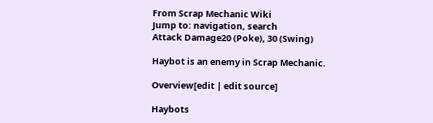From Scrap Mechanic Wiki
Jump to: navigation, search
Attack Damage20 (Poke), 30 (Swing)

Haybot is an enemy in Scrap Mechanic.

Overview[edit | edit source]

Haybots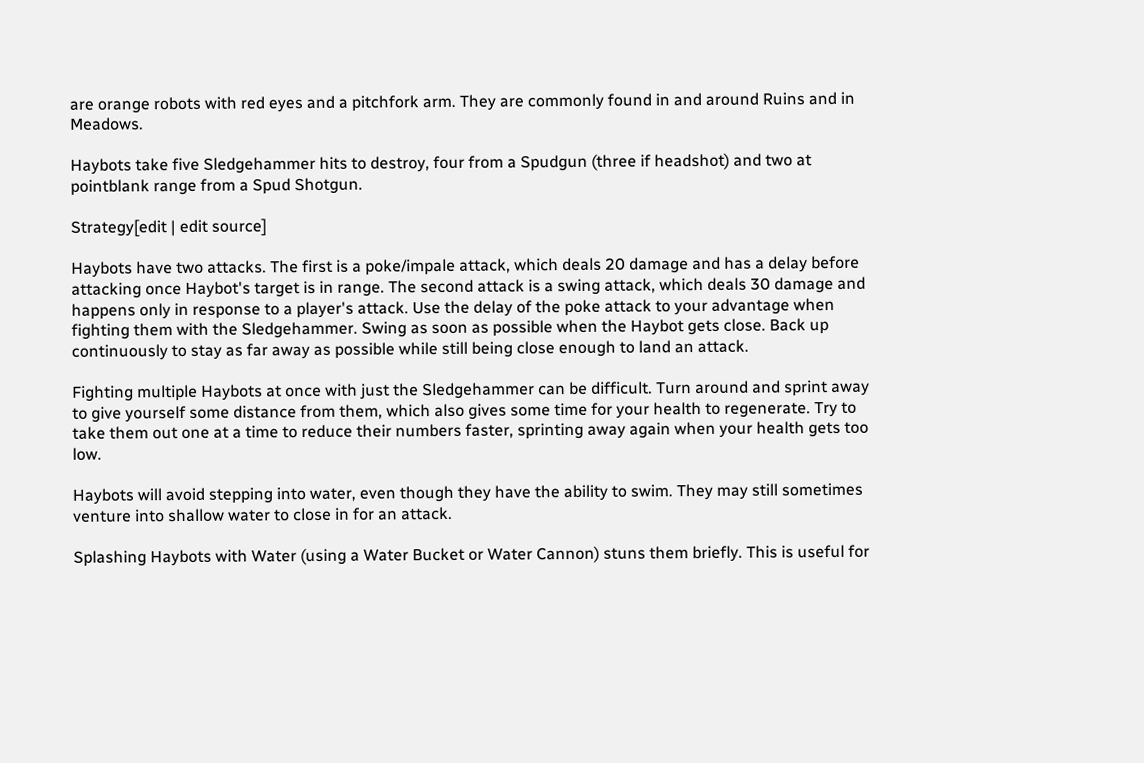are orange robots with red eyes and a pitchfork arm. They are commonly found in and around Ruins and in Meadows.

Haybots take five Sledgehammer hits to destroy, four from a Spudgun (three if headshot) and two at pointblank range from a Spud Shotgun.

Strategy[edit | edit source]

Haybots have two attacks. The first is a poke/impale attack, which deals 20 damage and has a delay before attacking once Haybot's target is in range. The second attack is a swing attack, which deals 30 damage and happens only in response to a player's attack. Use the delay of the poke attack to your advantage when fighting them with the Sledgehammer. Swing as soon as possible when the Haybot gets close. Back up continuously to stay as far away as possible while still being close enough to land an attack.

Fighting multiple Haybots at once with just the Sledgehammer can be difficult. Turn around and sprint away to give yourself some distance from them, which also gives some time for your health to regenerate. Try to take them out one at a time to reduce their numbers faster, sprinting away again when your health gets too low.

Haybots will avoid stepping into water, even though they have the ability to swim. They may still sometimes venture into shallow water to close in for an attack.

Splashing Haybots with Water (using a Water Bucket or Water Cannon) stuns them briefly. This is useful for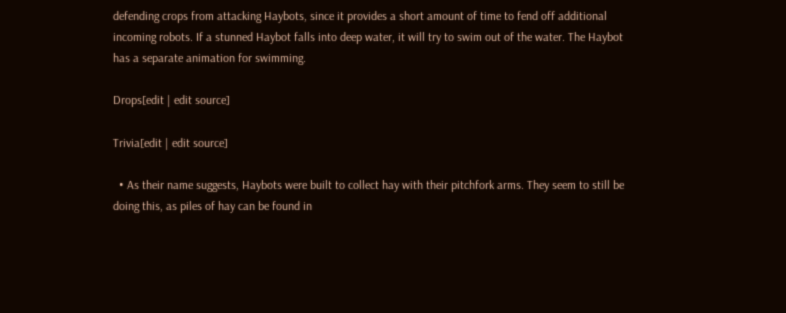defending crops from attacking Haybots, since it provides a short amount of time to fend off additional incoming robots. If a stunned Haybot falls into deep water, it will try to swim out of the water. The Haybot has a separate animation for swimming.

Drops[edit | edit source]

Trivia[edit | edit source]

  • As their name suggests, Haybots were built to collect hay with their pitchfork arms. They seem to still be doing this, as piles of hay can be found in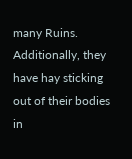many Ruins. Additionally, they have hay sticking out of their bodies in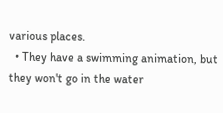various places.
  • They have a swimming animation, but they won't go in the water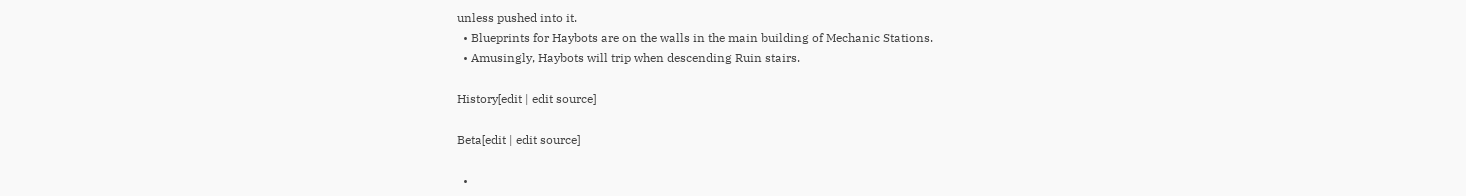unless pushed into it.
  • Blueprints for Haybots are on the walls in the main building of Mechanic Stations.
  • Amusingly, Haybots will trip when descending Ruin stairs.

History[edit | edit source]

Beta[edit | edit source]

  •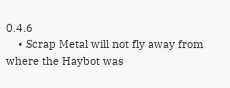0.4.6
    • Scrap Metal will not fly away from where the Haybot was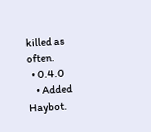killed as often.
  • 0.4.0
    • Added Haybot.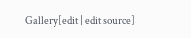Gallery[edit | edit source]